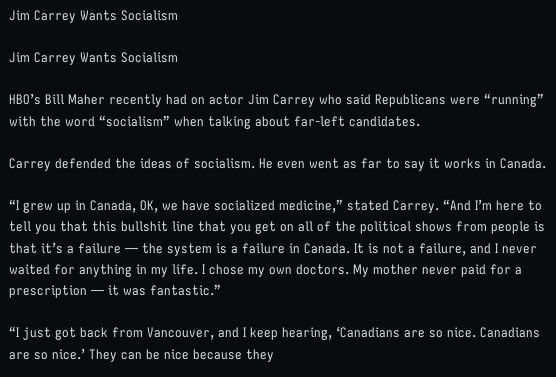Jim Carrey Wants Socialism

Jim Carrey Wants Socialism

HBO’s Bill Maher recently had on actor Jim Carrey who said Republicans were “running” with the word “socialism” when talking about far-left candidates.

Carrey defended the ideas of socialism. He even went as far to say it works in Canada.

“I grew up in Canada, OK, we have socialized medicine,” stated Carrey. “And I’m here to tell you that this bullshit line that you get on all of the political shows from people is that it’s a failure — the system is a failure in Canada. It is not a failure, and I never waited for anything in my life. I chose my own doctors. My mother never paid for a prescription — it was fantastic.”

“I just got back from Vancouver, and I keep hearing, ‘Canadians are so nice. Canadians are so nice.’ They can be nice because they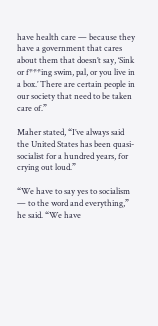have health care — because they have a government that cares about them that doesn’t say, ‘Sink or f***ing swim, pal, or you live in a box.’ There are certain people in our society that need to be taken care of.”

Maher stated, “I’ve always said the United States has been quasi-socialist for a hundred years, for crying out loud.”

“We have to say yes to socialism — to the word and everything,” he said. “We have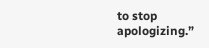to stop apologizing.”